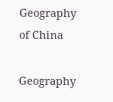Geography of China

Geography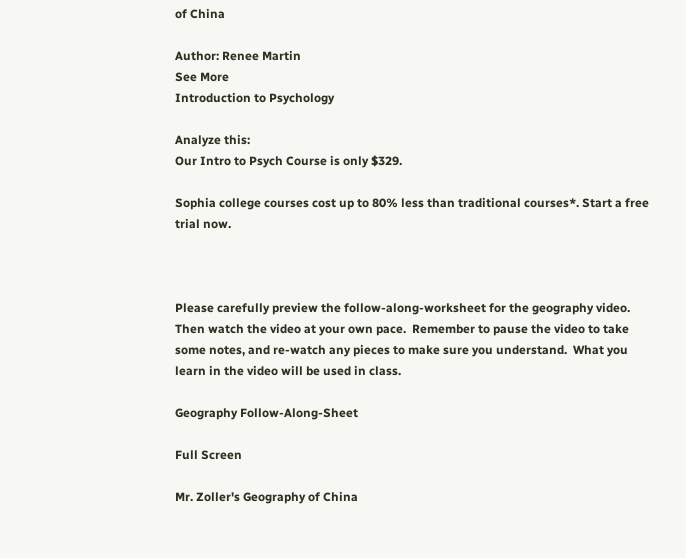of China

Author: Renee Martin
See More
Introduction to Psychology

Analyze this:
Our Intro to Psych Course is only $329.

Sophia college courses cost up to 80% less than traditional courses*. Start a free trial now.



Please carefully preview the follow-along-worksheet for the geography video.  Then watch the video at your own pace.  Remember to pause the video to take some notes, and re-watch any pieces to make sure you understand.  What you learn in the video will be used in class.

Geography Follow-Along-Sheet

Full Screen

Mr. Zoller's Geography of China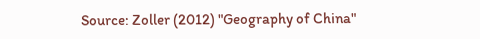Source: Zoller (2012) "Geography of China"